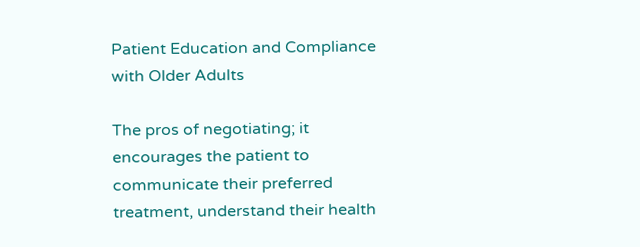Patient Education and Compliance with Older Adults

The pros of negotiating; it encourages the patient to communicate their preferred treatment, understand their health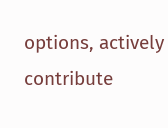options, actively contribute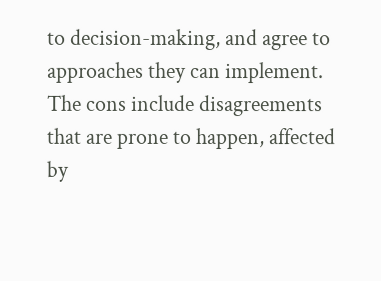to decision-making, and agree to approaches they can implement. The cons include disagreements that are prone to happen, affected by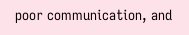poor communication, and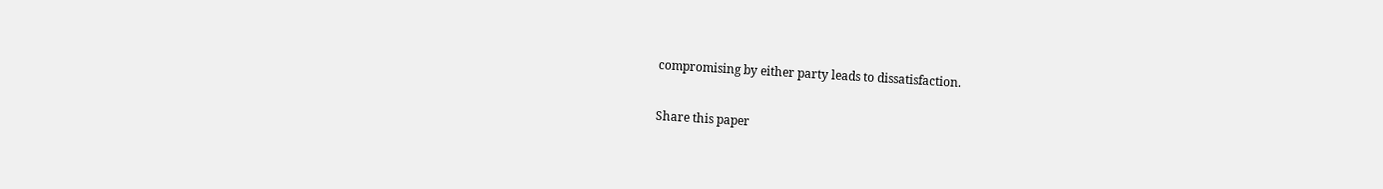compromising by either party leads to dissatisfaction.

Share this paper